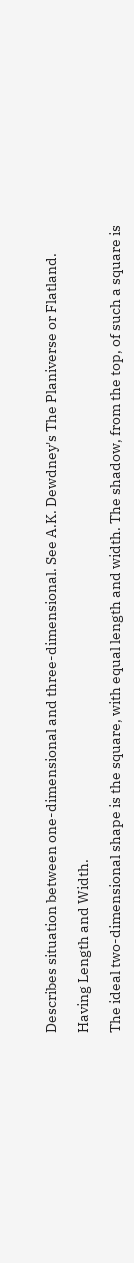Describes situation between one-dimensional and three-dimensional. See A.K. Dewdney's The Planiverse or Flatland.

Having Length and Width.

The ideal two-dimensional shape is the square, with equal length and width. The shadow, from the top, of such a square is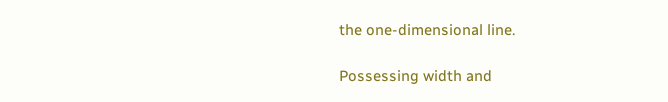the one-dimensional line.

Possessing width and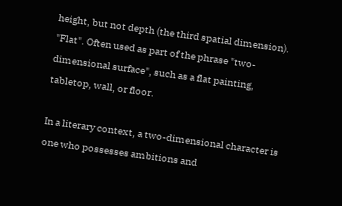height, but not depth (the third spatial dimension). "Flat". Often used as part of the phrase "two-dimensional surface", such as a flat painting, tabletop, wall, or floor.

In a literary context, a two-dimensional character is one who possesses ambitions and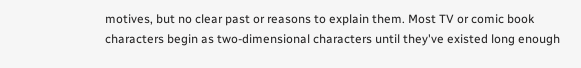motives, but no clear past or reasons to explain them. Most TV or comic book characters begin as two-dimensional characters until they've existed long enough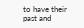to have their past and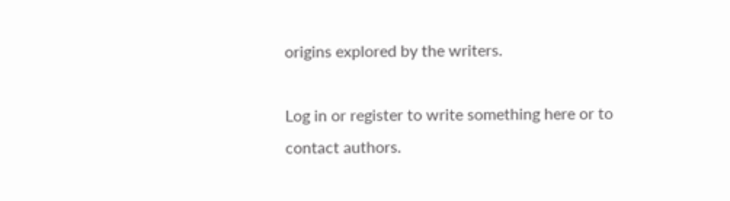origins explored by the writers.

Log in or register to write something here or to contact authors.